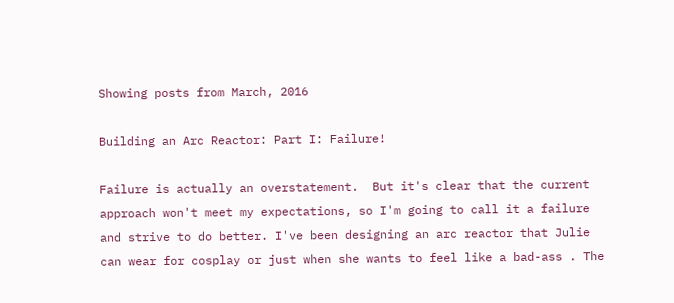Showing posts from March, 2016

Building an Arc Reactor: Part I: Failure!

Failure is actually an overstatement.  But it's clear that the current approach won't meet my expectations, so I'm going to call it a failure and strive to do better. I've been designing an arc reactor that Julie can wear for cosplay or just when she wants to feel like a bad-ass . The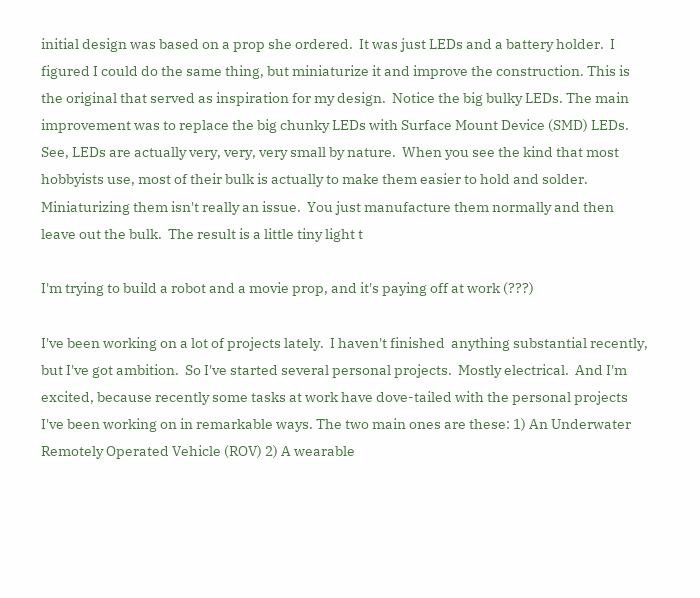initial design was based on a prop she ordered.  It was just LEDs and a battery holder.  I figured I could do the same thing, but miniaturize it and improve the construction. This is the original that served as inspiration for my design.  Notice the big bulky LEDs. The main improvement was to replace the big chunky LEDs with Surface Mount Device (SMD) LEDs.  See, LEDs are actually very, very, very small by nature.  When you see the kind that most hobbyists use, most of their bulk is actually to make them easier to hold and solder.  Miniaturizing them isn't really an issue.  You just manufacture them normally and then leave out the bulk.  The result is a little tiny light t

I'm trying to build a robot and a movie prop, and it's paying off at work (???)

I've been working on a lot of projects lately.  I haven't finished  anything substantial recently, but I've got ambition.  So I've started several personal projects.  Mostly electrical.  And I'm excited, because recently some tasks at work have dove-tailed with the personal projects I've been working on in remarkable ways. The two main ones are these: 1) An Underwater Remotely Operated Vehicle (ROV) 2) A wearable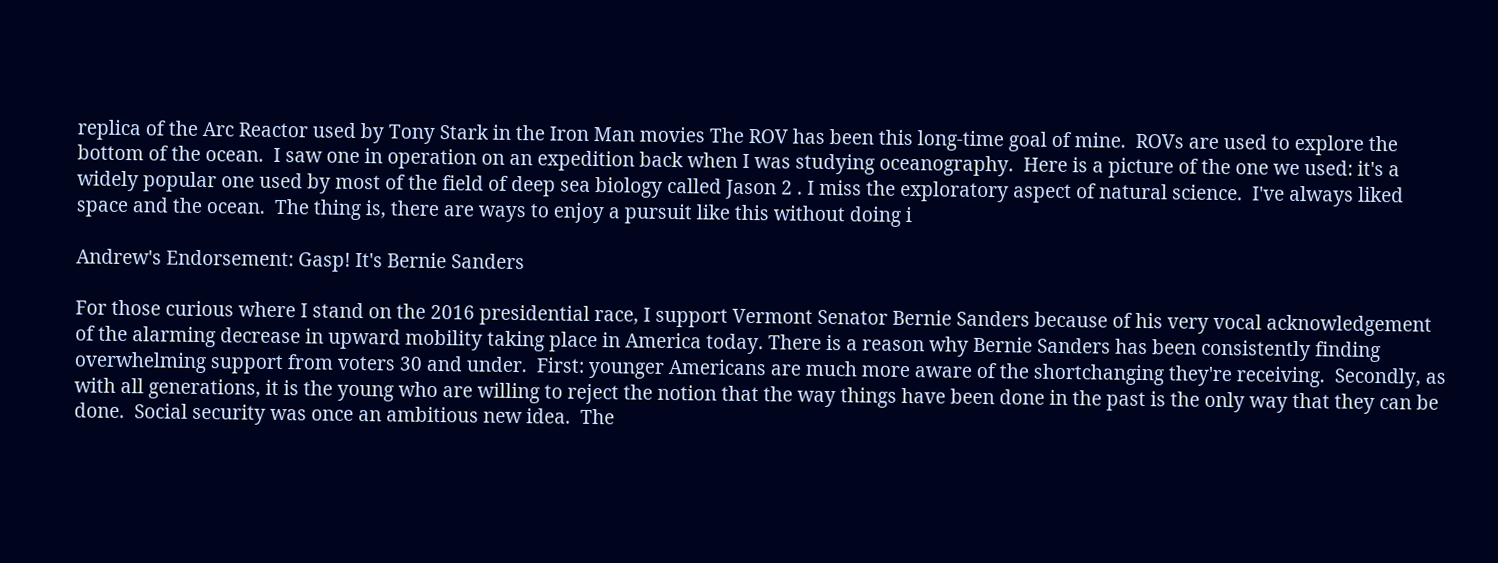replica of the Arc Reactor used by Tony Stark in the Iron Man movies The ROV has been this long-time goal of mine.  ROVs are used to explore the bottom of the ocean.  I saw one in operation on an expedition back when I was studying oceanography.  Here is a picture of the one we used: it's a widely popular one used by most of the field of deep sea biology called Jason 2 . I miss the exploratory aspect of natural science.  I've always liked space and the ocean.  The thing is, there are ways to enjoy a pursuit like this without doing i

Andrew's Endorsement: Gasp! It's Bernie Sanders

For those curious where I stand on the 2016 presidential race, I support Vermont Senator Bernie Sanders because of his very vocal acknowledgement of the alarming decrease in upward mobility taking place in America today. There is a reason why Bernie Sanders has been consistently finding overwhelming support from voters 30 and under.  First: younger Americans are much more aware of the shortchanging they're receiving.  Secondly, as with all generations, it is the young who are willing to reject the notion that the way things have been done in the past is the only way that they can be done.  Social security was once an ambitious new idea.  The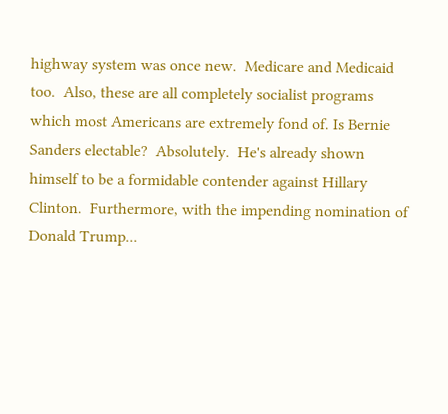highway system was once new.  Medicare and Medicaid too.  Also, these are all completely socialist programs which most Americans are extremely fond of. Is Bernie Sanders electable?  Absolutely.  He's already shown himself to be a formidable contender against Hillary Clinton.  Furthermore, with the impending nomination of Donald Trump...